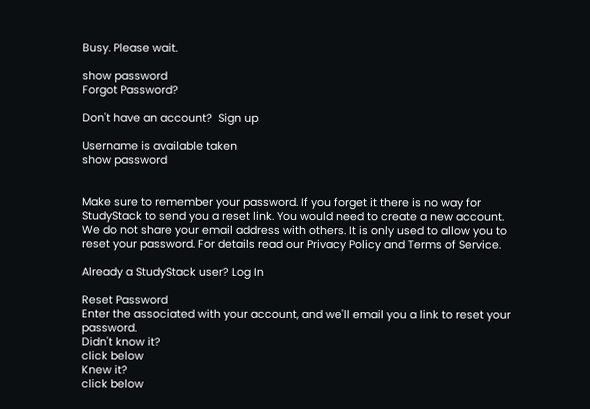Busy. Please wait.

show password
Forgot Password?

Don't have an account?  Sign up

Username is available taken
show password


Make sure to remember your password. If you forget it there is no way for StudyStack to send you a reset link. You would need to create a new account.
We do not share your email address with others. It is only used to allow you to reset your password. For details read our Privacy Policy and Terms of Service.

Already a StudyStack user? Log In

Reset Password
Enter the associated with your account, and we'll email you a link to reset your password.
Didn't know it?
click below
Knew it?
click below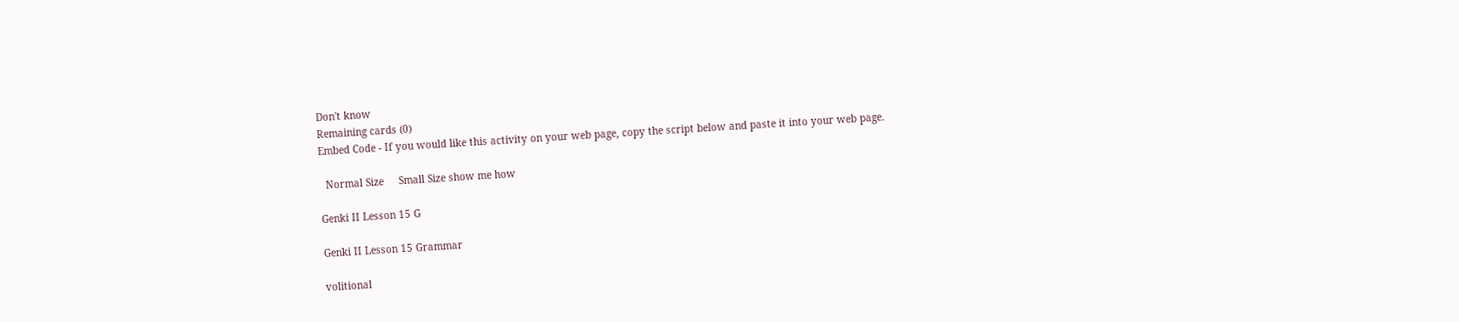Don't know
Remaining cards (0)
Embed Code - If you would like this activity on your web page, copy the script below and paste it into your web page.

  Normal Size     Small Size show me how

Genki II Lesson 15 G

Genki II Lesson 15 Grammar

volitional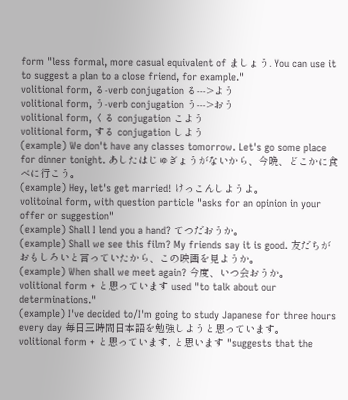form "less formal, more casual equivalent of ましょう. You can use it to suggest a plan to a close friend, for example."
volitional form, る-verb conjugation る--->よう
volitional form, う-verb conjugation う--->おう
volitional form, くる conjugation こよう
volitional form, する conjugation しよう
(example) We don't have any classes tomorrow. Let's go some place for dinner tonight. あしたはじゅぎょうがないから、今晩、どこかに食べに行こう。
(example) Hey, let's get married! けっこんしようよ。
volitoinal form, with question particle "asks for an opinion in your offer or suggestion"
(example) Shall I lend you a hand? てつだおうか。
(example) Shall we see this film? My friends say it is good. 友だちがおもしろいと言っていたから、この映画を見ようか。
(example) When shall we meet again? 今度、いつ会おうか。
volitional form + と思っています used "to talk about our determinations."
(example) I've decided to/I'm going to study Japanese for three hours every day 毎日三時間日本語を勉強しようと思っています。
volitional form + と思っています, と思います "suggests that the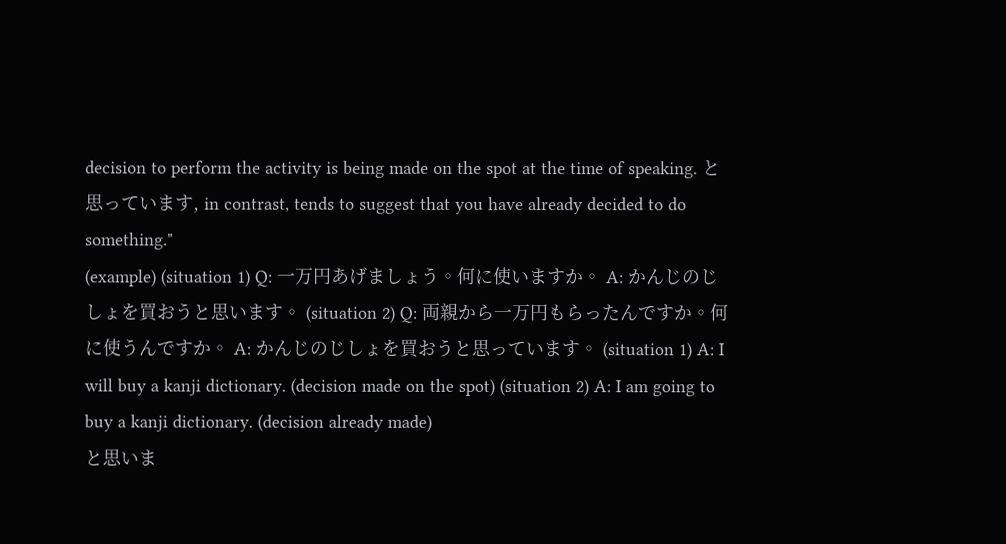decision to perform the activity is being made on the spot at the time of speaking. と思っています, in contrast, tends to suggest that you have already decided to do something."
(example) (situation 1) Q: 一万円あげましょう。何に使いますか。 A: かんじのじしょを買おうと思います。 (situation 2) Q: 両親から一万円もらったんですか。何に使うんですか。 A: かんじのじしょを買おうと思っています。 (situation 1) A: I will buy a kanji dictionary. (decision made on the spot) (situation 2) A: I am going to buy a kanji dictionary. (decision already made)
と思いま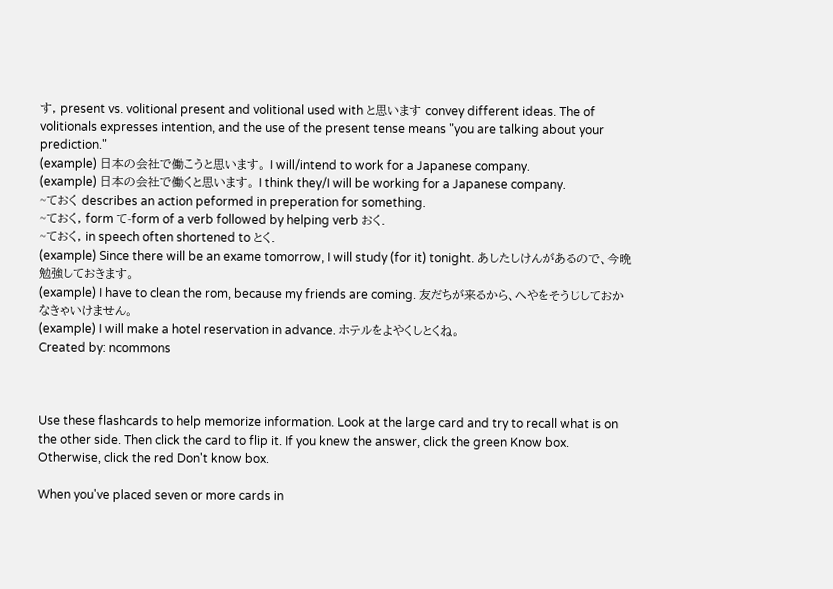す, present vs. volitional present and volitional used with と思います convey different ideas. The of volitionals expresses intention, and the use of the present tense means "you are talking about your prediction."
(example) 日本の会社で働こうと思います。 I will/intend to work for a Japanese company.
(example) 日本の会社で働くと思います。 I think they/I will be working for a Japanese company.
~ておく describes an action peformed in preperation for something.
~ておく, form て-form of a verb followed by helping verb おく.
~ておく, in speech often shortened to とく.
(example) Since there will be an exame tomorrow, I will study (for it) tonight. あしたしけんがあるので、今晩勉強しておきます。
(example) I have to clean the rom, because my friends are coming. 友だちが来るから、へやをそうじしておかなきゃいけません。
(example) I will make a hotel reservation in advance. ホテルをよやくしとくね。
Created by: ncommons



Use these flashcards to help memorize information. Look at the large card and try to recall what is on the other side. Then click the card to flip it. If you knew the answer, click the green Know box. Otherwise, click the red Don't know box.

When you've placed seven or more cards in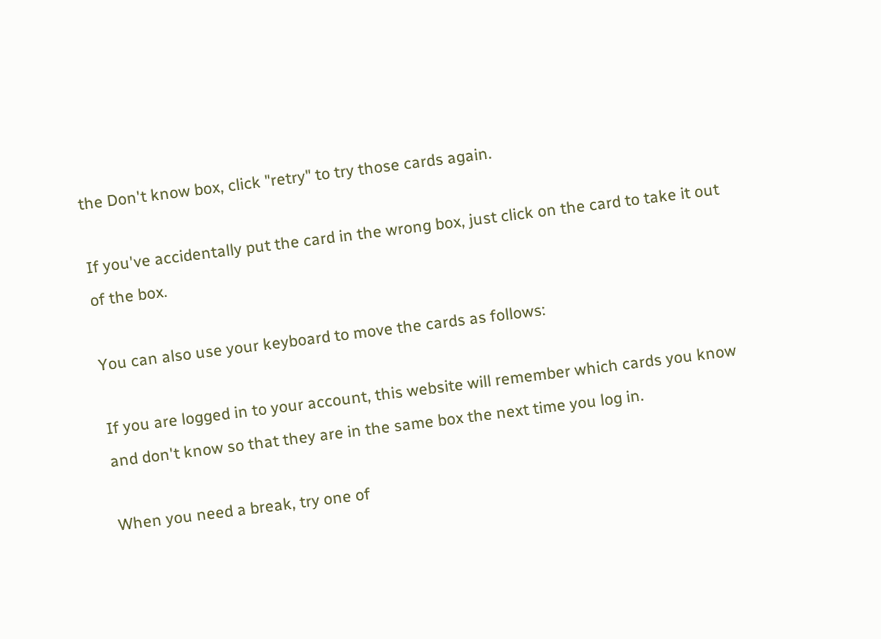the Don't know box, click "retry" to try those cards again.

If you've accidentally put the card in the wrong box, just click on the card to take it out of the box.

You can also use your keyboard to move the cards as follows:

If you are logged in to your account, this website will remember which cards you know and don't know so that they are in the same box the next time you log in.

When you need a break, try one of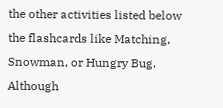the other activities listed below the flashcards like Matching, Snowman, or Hungry Bug. Although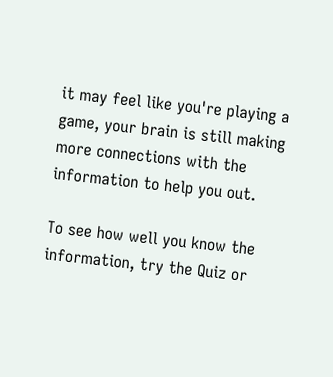it may feel like you're playing a game, your brain is still making more connections with the information to help you out.

To see how well you know the information, try the Quiz or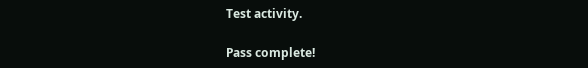Test activity.

Pass complete!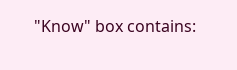"Know" box contains: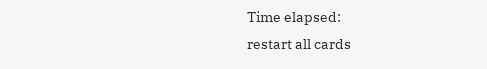Time elapsed:
restart all cards